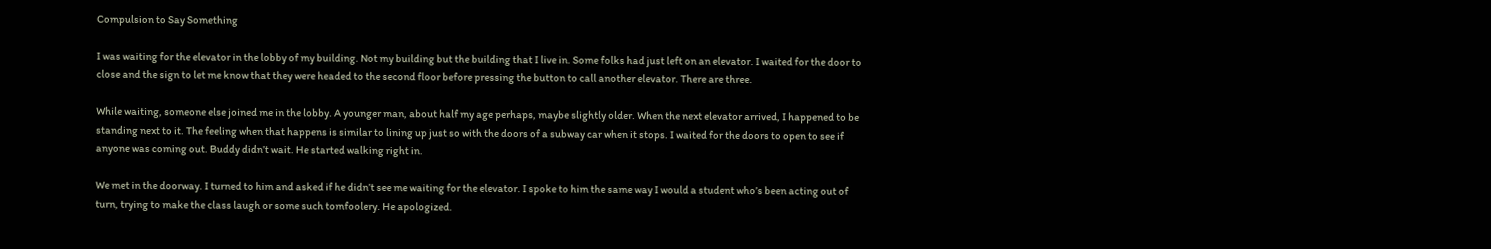Compulsion to Say Something

I was waiting for the elevator in the lobby of my building. Not my building but the building that I live in. Some folks had just left on an elevator. I waited for the door to close and the sign to let me know that they were headed to the second floor before pressing the button to call another elevator. There are three.

While waiting, someone else joined me in the lobby. A younger man, about half my age perhaps, maybe slightly older. When the next elevator arrived, I happened to be standing next to it. The feeling when that happens is similar to lining up just so with the doors of a subway car when it stops. I waited for the doors to open to see if anyone was coming out. Buddy didn’t wait. He started walking right in.

We met in the doorway. I turned to him and asked if he didn’t see me waiting for the elevator. I spoke to him the same way I would a student who’s been acting out of turn, trying to make the class laugh or some such tomfoolery. He apologized.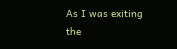As I was exiting the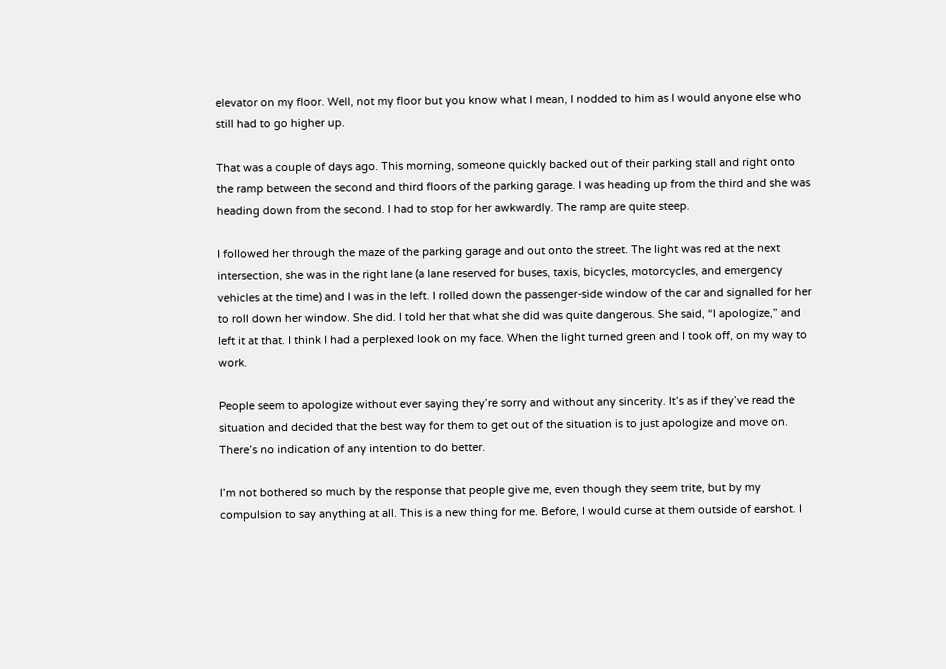elevator on my floor. Well, not my floor but you know what I mean, I nodded to him as I would anyone else who still had to go higher up.

That was a couple of days ago. This morning, someone quickly backed out of their parking stall and right onto the ramp between the second and third floors of the parking garage. I was heading up from the third and she was heading down from the second. I had to stop for her awkwardly. The ramp are quite steep.

I followed her through the maze of the parking garage and out onto the street. The light was red at the next intersection, she was in the right lane (a lane reserved for buses, taxis, bicycles, motorcycles, and emergency vehicles at the time) and I was in the left. I rolled down the passenger-side window of the car and signalled for her to roll down her window. She did. I told her that what she did was quite dangerous. She said, “I apologize,” and left it at that. I think I had a perplexed look on my face. When the light turned green and I took off, on my way to work.

People seem to apologize without ever saying they’re sorry and without any sincerity. It’s as if they’ve read the situation and decided that the best way for them to get out of the situation is to just apologize and move on. There’s no indication of any intention to do better.

I’m not bothered so much by the response that people give me, even though they seem trite, but by my compulsion to say anything at all. This is a new thing for me. Before, I would curse at them outside of earshot. I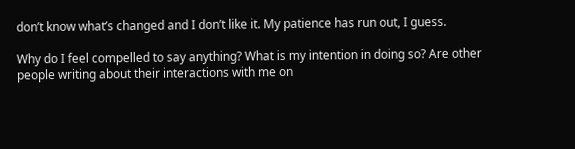don’t know what’s changed and I don’t like it. My patience has run out, I guess.

Why do I feel compelled to say anything? What is my intention in doing so? Are other people writing about their interactions with me on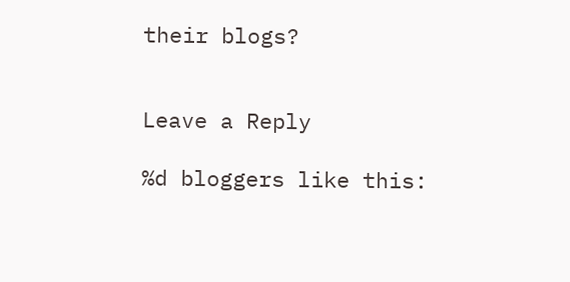their blogs?


Leave a Reply

%d bloggers like this: